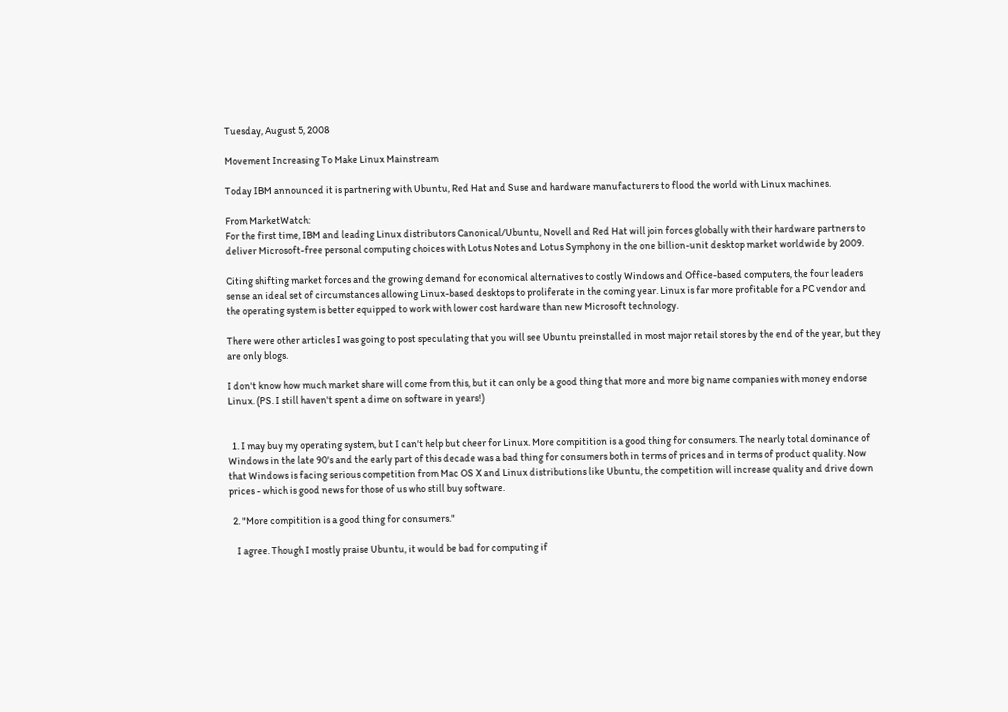Tuesday, August 5, 2008

Movement Increasing To Make Linux Mainstream

Today IBM announced it is partnering with Ubuntu, Red Hat and Suse and hardware manufacturers to flood the world with Linux machines.

From MarketWatch:
For the first time, IBM and leading Linux distributors Canonical/Ubuntu, Novell and Red Hat will join forces globally with their hardware partners to deliver Microsoft-free personal computing choices with Lotus Notes and Lotus Symphony in the one billion-unit desktop market worldwide by 2009.

Citing shifting market forces and the growing demand for economical alternatives to costly Windows and Office-based computers, the four leaders sense an ideal set of circumstances allowing Linux-based desktops to proliferate in the coming year. Linux is far more profitable for a PC vendor and the operating system is better equipped to work with lower cost hardware than new Microsoft technology.

There were other articles I was going to post speculating that you will see Ubuntu preinstalled in most major retail stores by the end of the year, but they are only blogs.

I don't know how much market share will come from this, but it can only be a good thing that more and more big name companies with money endorse Linux. (PS. I still haven't spent a dime on software in years!)


  1. I may buy my operating system, but I can't help but cheer for Linux. More compitition is a good thing for consumers. The nearly total dominance of Windows in the late 90's and the early part of this decade was a bad thing for consumers both in terms of prices and in terms of product quality. Now that Windows is facing serious competition from Mac OS X and Linux distributions like Ubuntu, the competition will increase quality and drive down prices - which is good news for those of us who still buy software.

  2. "More compitition is a good thing for consumers."

    I agree. Though I mostly praise Ubuntu, it would be bad for computing if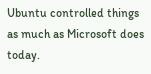Ubuntu controlled things as much as Microsoft does today.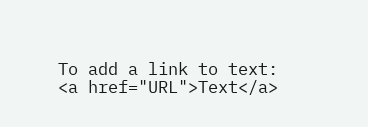To add a link to text:
<a href="URL">Text</a>